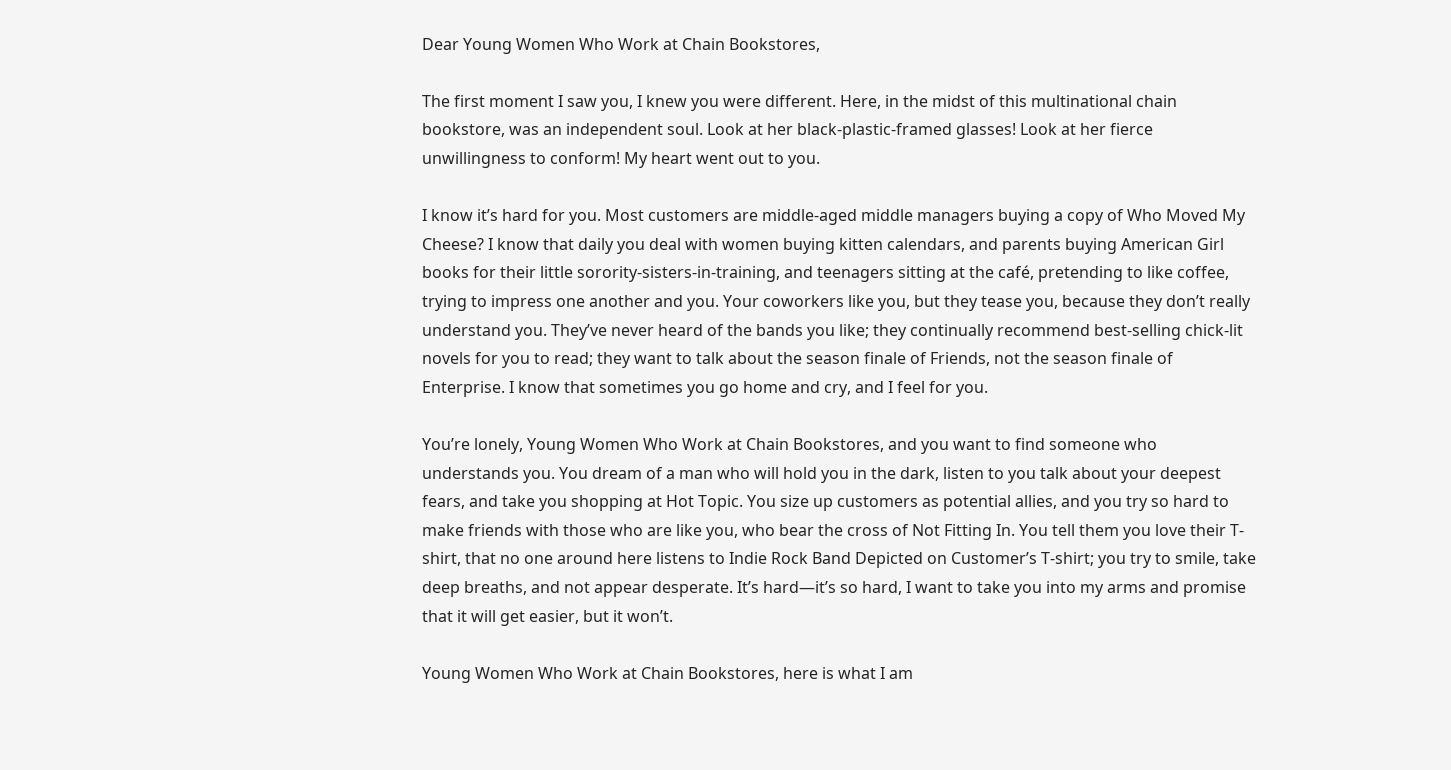Dear Young Women Who Work at Chain Bookstores,

The first moment I saw you, I knew you were different. Here, in the midst of this multinational chain bookstore, was an independent soul. Look at her black-plastic-framed glasses! Look at her fierce unwillingness to conform! My heart went out to you.

I know it’s hard for you. Most customers are middle-aged middle managers buying a copy of Who Moved My Cheese? I know that daily you deal with women buying kitten calendars, and parents buying American Girl books for their little sorority-sisters-in-training, and teenagers sitting at the café, pretending to like coffee, trying to impress one another and you. Your coworkers like you, but they tease you, because they don’t really understand you. They’ve never heard of the bands you like; they continually recommend best-selling chick-lit novels for you to read; they want to talk about the season finale of Friends, not the season finale of Enterprise. I know that sometimes you go home and cry, and I feel for you.

You’re lonely, Young Women Who Work at Chain Bookstores, and you want to find someone who understands you. You dream of a man who will hold you in the dark, listen to you talk about your deepest fears, and take you shopping at Hot Topic. You size up customers as potential allies, and you try so hard to make friends with those who are like you, who bear the cross of Not Fitting In. You tell them you love their T-shirt, that no one around here listens to Indie Rock Band Depicted on Customer’s T-shirt; you try to smile, take deep breaths, and not appear desperate. It’s hard—it’s so hard, I want to take you into my arms and promise that it will get easier, but it won’t.

Young Women Who Work at Chain Bookstores, here is what I am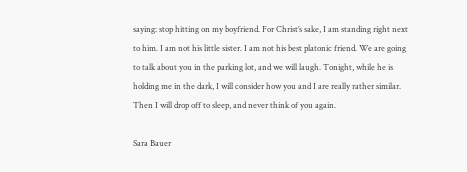saying: stop hitting on my boyfriend. For Christ’s sake, I am standing right next to him. I am not his little sister. I am not his best platonic friend. We are going to talk about you in the parking lot, and we will laugh. Tonight, while he is holding me in the dark, I will consider how you and I are really rather similar. Then I will drop off to sleep, and never think of you again.

Sara Bauer